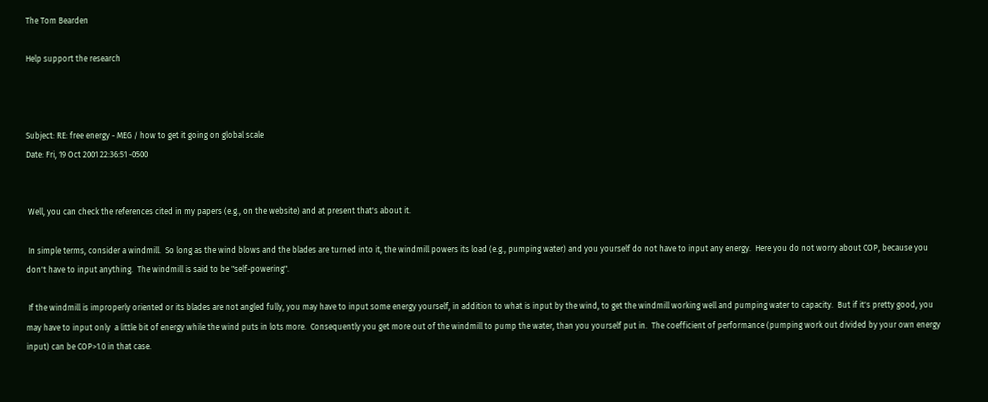The Tom Bearden

Help support the research



Subject: RE: free energy - MEG / how to get it going on global scale
Date: Fri, 19 Oct 2001 22:36:51 -0500


 Well, you can check the references cited in my papers (e.g., on the website) and at present that's about it.

 In simple terms, consider a windmill.  So long as the wind blows and the blades are turned into it, the windmill powers its load (e.g., pumping water) and you yourself do not have to input any energy.  Here you do not worry about COP, because you don't have to input anything.  The windmill is said to be "self-powering".

 If the windmill is improperly oriented or its blades are not angled fully, you may have to input some energy yourself, in addition to what is input by the wind, to get the windmill working well and pumping water to capacity.  But if it's pretty good, you may have to input only  a little bit of energy while the wind puts in lots more.  Consequently you get more out of the windmill to pump the water, than you yourself put in.  The coefficient of performance (pumping work out divided by your own energy input) can be COP>1.0 in that case.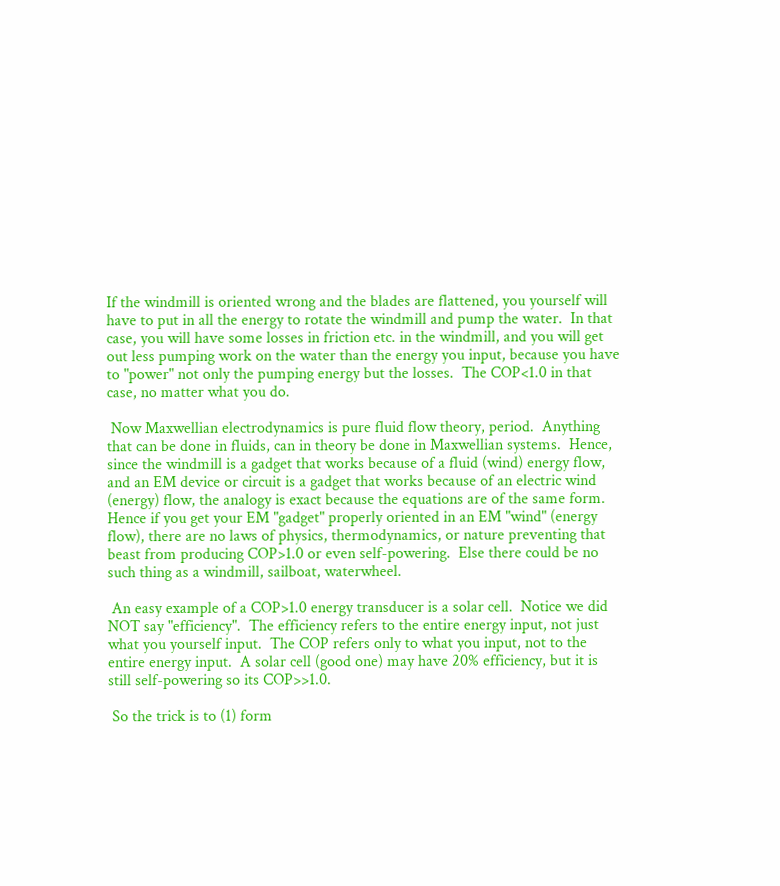If the windmill is oriented wrong and the blades are flattened, you yourself will have to put in all the energy to rotate the windmill and pump the water.  In that case, you will have some losses in friction etc. in the windmill, and you will get out less pumping work on the water than the energy you input, because you have to "power" not only the pumping energy but the losses.  The COP<1.0 in that case, no matter what you do.

 Now Maxwellian electrodynamics is pure fluid flow theory, period.  Anything that can be done in fluids, can in theory be done in Maxwellian systems.  Hence, since the windmill is a gadget that works because of a fluid (wind) energy flow, and an EM device or circuit is a gadget that works because of an electric wind (energy) flow, the analogy is exact because the equations are of the same form.  Hence if you get your EM "gadget" properly oriented in an EM "wind" (energy flow), there are no laws of physics, thermodynamics, or nature preventing that beast from producing COP>1.0 or even self-powering.  Else there could be no such thing as a windmill, sailboat, waterwheel.

 An easy example of a COP>1.0 energy transducer is a solar cell.  Notice we did NOT say "efficiency".  The efficiency refers to the entire energy input, not just what you yourself input.  The COP refers only to what you input, not to the entire energy input.  A solar cell (good one) may have 20% efficiency, but it is still self-powering so its COP>>1.0.

 So the trick is to (1) form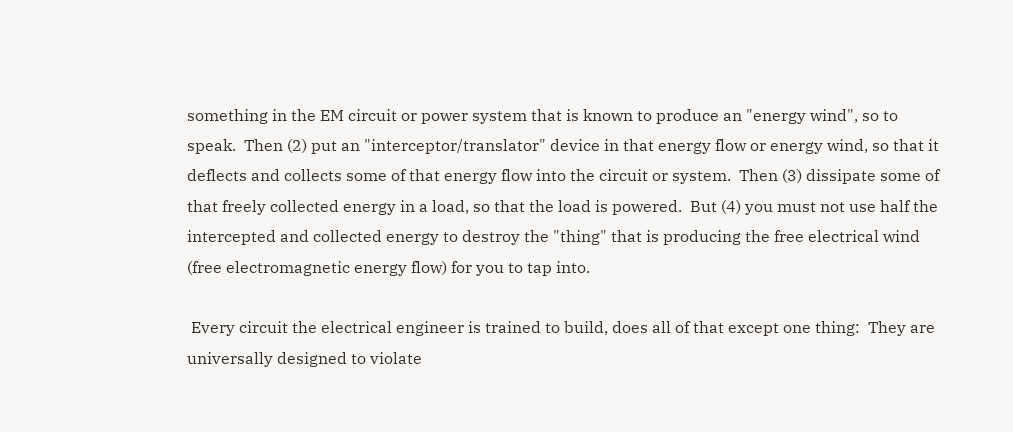something in the EM circuit or power system that is known to produce an "energy wind", so to speak.  Then (2) put an "interceptor/translator" device in that energy flow or energy wind, so that it deflects and collects some of that energy flow into the circuit or system.  Then (3) dissipate some of that freely collected energy in a load, so that the load is powered.  But (4) you must not use half the intercepted and collected energy to destroy the "thing" that is producing the free electrical wind (free electromagnetic energy flow) for you to tap into.

 Every circuit the electrical engineer is trained to build, does all of that except one thing:  They are universally designed to violate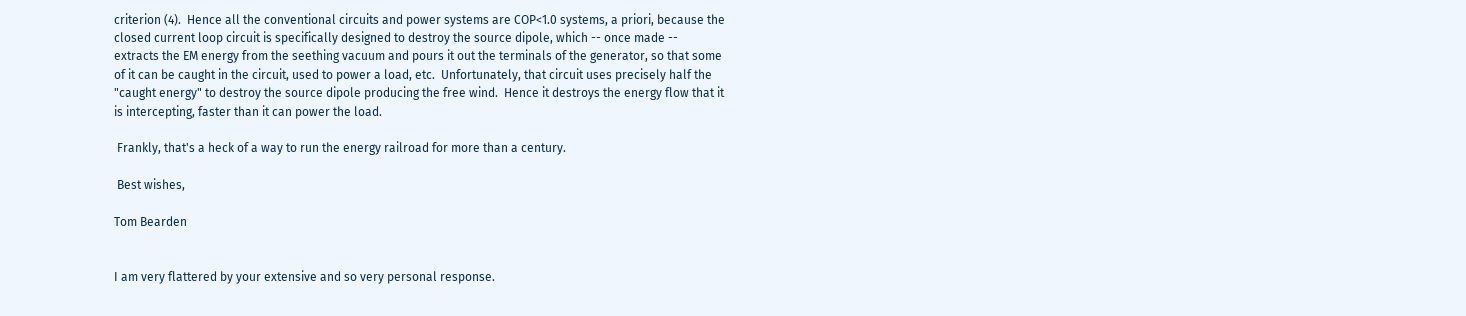criterion (4).  Hence all the conventional circuits and power systems are COP<1.0 systems, a priori, because the closed current loop circuit is specifically designed to destroy the source dipole, which -- once made -- extracts the EM energy from the seething vacuum and pours it out the terminals of the generator, so that some of it can be caught in the circuit, used to power a load, etc.  Unfortunately, that circuit uses precisely half the "caught energy" to destroy the source dipole producing the free wind.  Hence it destroys the energy flow that it is intercepting, faster than it can power the load.

 Frankly, that's a heck of a way to run the energy railroad for more than a century.

 Best wishes,

Tom Bearden


I am very flattered by your extensive and so very personal response.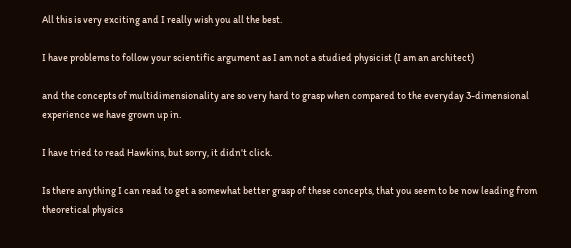All this is very exciting and I really wish you all the best.

I have problems to follow your scientific argument as I am not a studied physicist (I am an architect)

and the concepts of multidimensionality are so very hard to grasp when compared to the everyday 3-dimensional experience we have grown up in.

I have tried to read Hawkins, but sorry, it didn't click.

Is there anything I can read to get a somewhat better grasp of these concepts, that you seem to be now leading from theoretical physics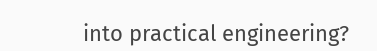into practical engineering?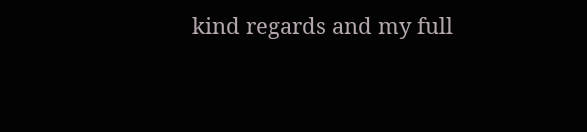kind regards and my full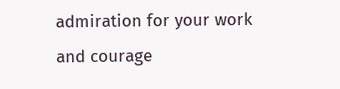admiration for your work and courage